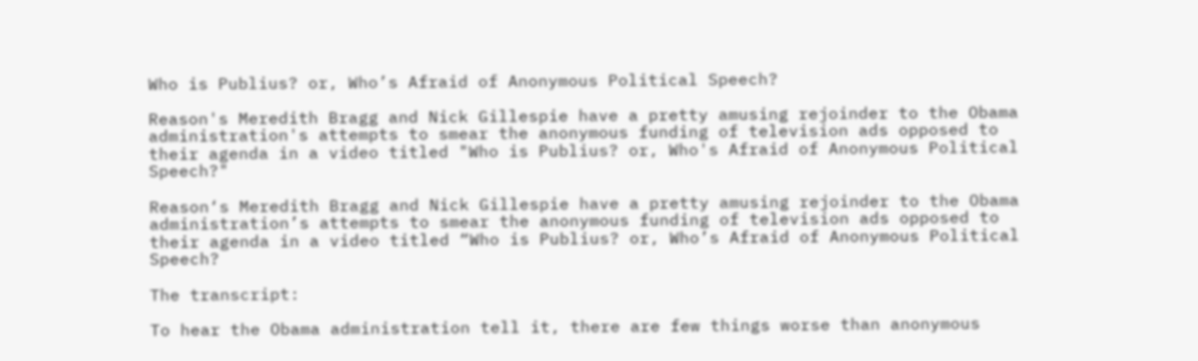Who is Publius? or, Who’s Afraid of Anonymous Political Speech?

Reason's Meredith Bragg and Nick Gillespie have a pretty amusing rejoinder to the Obama administration's attempts to smear the anonymous funding of television ads opposed to their agenda in a video titled "Who is Publius? or, Who's Afraid of Anonymous Political Speech?"

Reason‘s Meredith Bragg and Nick Gillespie have a pretty amusing rejoinder to the Obama administration’s attempts to smear the anonymous funding of television ads opposed to their agenda in a video titled “Who is Publius? or, Who’s Afraid of Anonymous Political Speech?

The transcript:

To hear the Obama administration tell it, there are few things worse than anonymous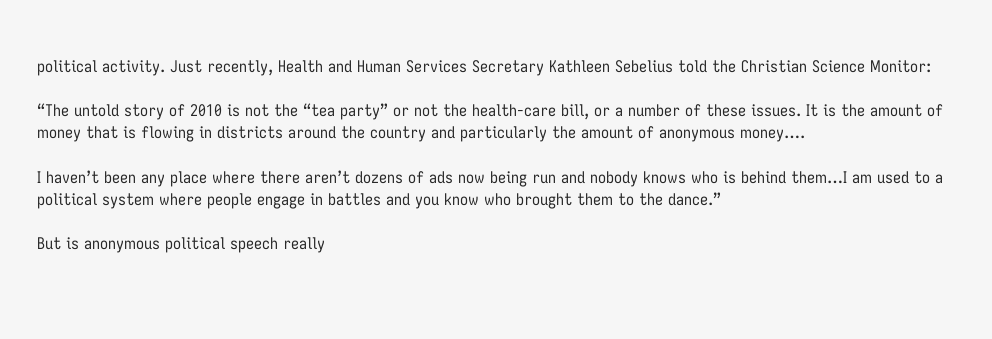political activity. Just recently, Health and Human Services Secretary Kathleen Sebelius told the Christian Science Monitor:

“The untold story of 2010 is not the “tea party” or not the health-care bill, or a number of these issues. It is the amount of money that is flowing in districts around the country and particularly the amount of anonymous money….

I haven’t been any place where there aren’t dozens of ads now being run and nobody knows who is behind them…I am used to a political system where people engage in battles and you know who brought them to the dance.”

But is anonymous political speech really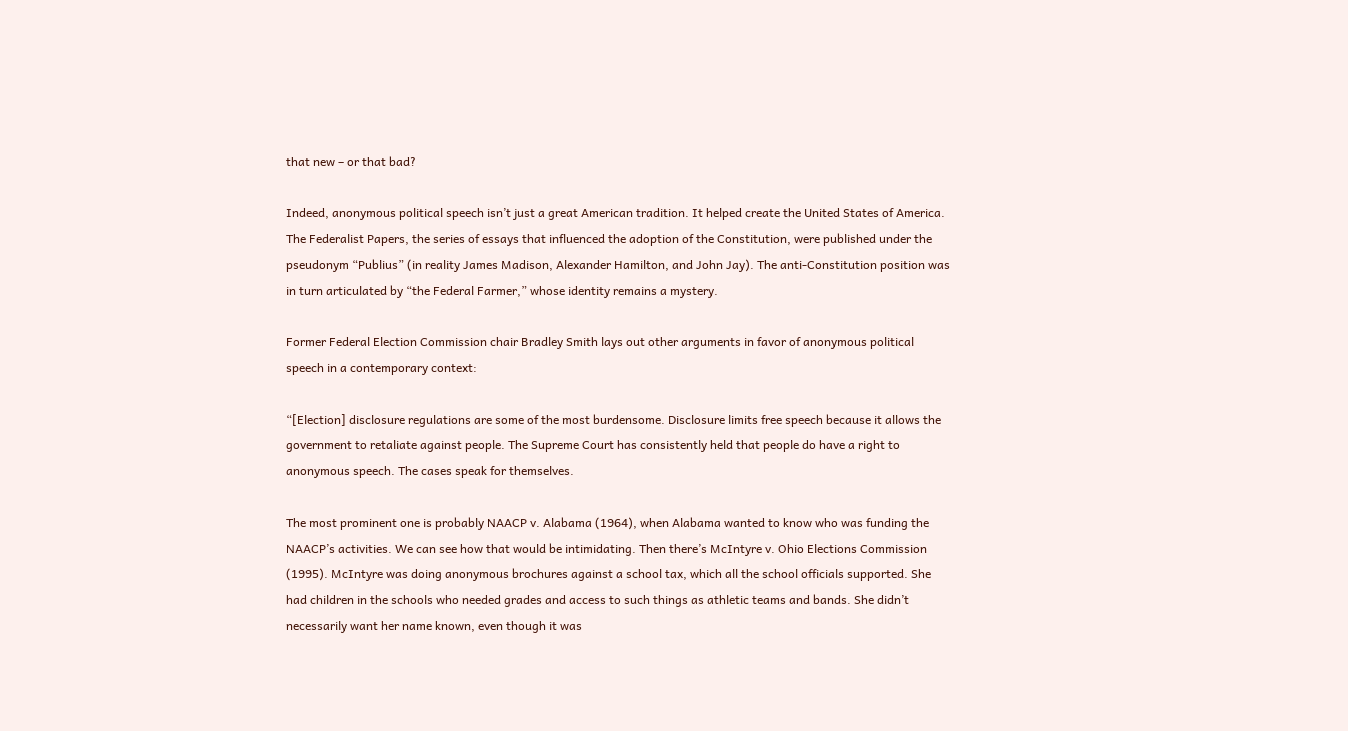that new – or that bad?

Indeed, anonymous political speech isn’t just a great American tradition. It helped create the United States of America. The Federalist Papers, the series of essays that influenced the adoption of the Constitution, were published under the pseudonym “Publius” (in reality James Madison, Alexander Hamilton, and John Jay). The anti-Constitution position was in turn articulated by “the Federal Farmer,” whose identity remains a mystery.

Former Federal Election Commission chair Bradley Smith lays out other arguments in favor of anonymous political speech in a contemporary context:

“[Election] disclosure regulations are some of the most burdensome. Disclosure limits free speech because it allows the government to retaliate against people. The Supreme Court has consistently held that people do have a right to anonymous speech. The cases speak for themselves.

The most prominent one is probably NAACP v. Alabama (1964), when Alabama wanted to know who was funding the NAACP’s activities. We can see how that would be intimidating. Then there’s McIntyre v. Ohio Elections Commission (1995). McIntyre was doing anonymous brochures against a school tax, which all the school officials supported. She had children in the schools who needed grades and access to such things as athletic teams and bands. She didn’t necessarily want her name known, even though it was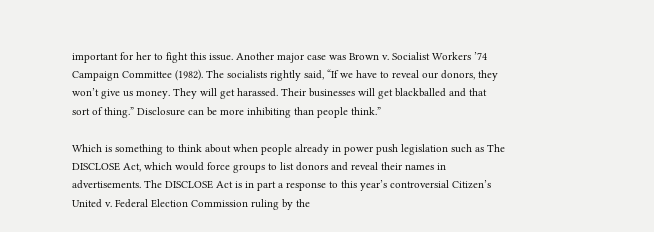important for her to fight this issue. Another major case was Brown v. Socialist Workers ’74 Campaign Committee (1982). The socialists rightly said, “If we have to reveal our donors, they won’t give us money. They will get harassed. Their businesses will get blackballed and that sort of thing.” Disclosure can be more inhibiting than people think.”

Which is something to think about when people already in power push legislation such as The DISCLOSE Act, which would force groups to list donors and reveal their names in advertisements. The DISCLOSE Act is in part a response to this year’s controversial Citizen’s United v. Federal Election Commission ruling by the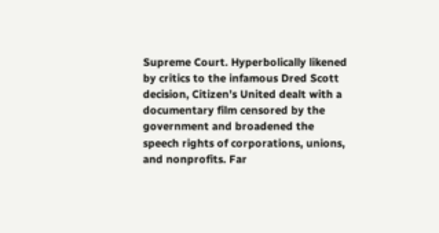Supreme Court. Hyperbolically likened by critics to the infamous Dred Scott decision, Citizen’s United dealt with a documentary film censored by the government and broadened the speech rights of corporations, unions, and nonprofits. Far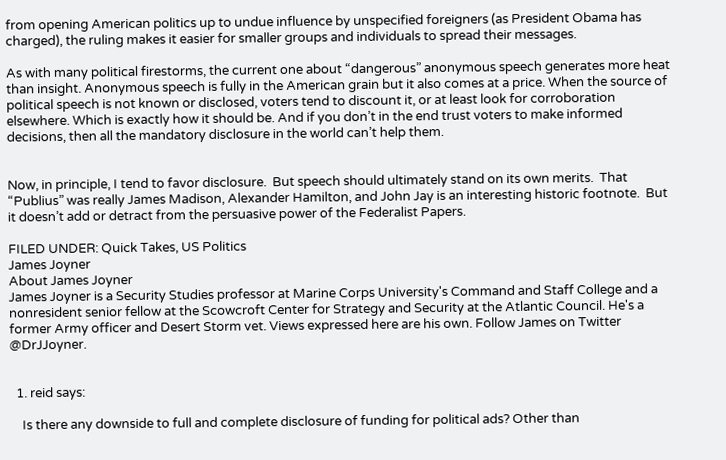from opening American politics up to undue influence by unspecified foreigners (as President Obama has charged), the ruling makes it easier for smaller groups and individuals to spread their messages.

As with many political firestorms, the current one about “dangerous” anonymous speech generates more heat than insight. Anonymous speech is fully in the American grain but it also comes at a price. When the source of political speech is not known or disclosed, voters tend to discount it, or at least look for corroboration elsewhere. Which is exactly how it should be. And if you don’t in the end trust voters to make informed decisions, then all the mandatory disclosure in the world can’t help them.


Now, in principle, I tend to favor disclosure.  But speech should ultimately stand on its own merits.  That “Publius” was really James Madison, Alexander Hamilton, and John Jay is an interesting historic footnote.  But it doesn’t add or detract from the persuasive power of the Federalist Papers.

FILED UNDER: Quick Takes, US Politics
James Joyner
About James Joyner
James Joyner is a Security Studies professor at Marine Corps University's Command and Staff College and a nonresident senior fellow at the Scowcroft Center for Strategy and Security at the Atlantic Council. He's a former Army officer and Desert Storm vet. Views expressed here are his own. Follow James on Twitter @DrJJoyner.


  1. reid says:

    Is there any downside to full and complete disclosure of funding for political ads? Other than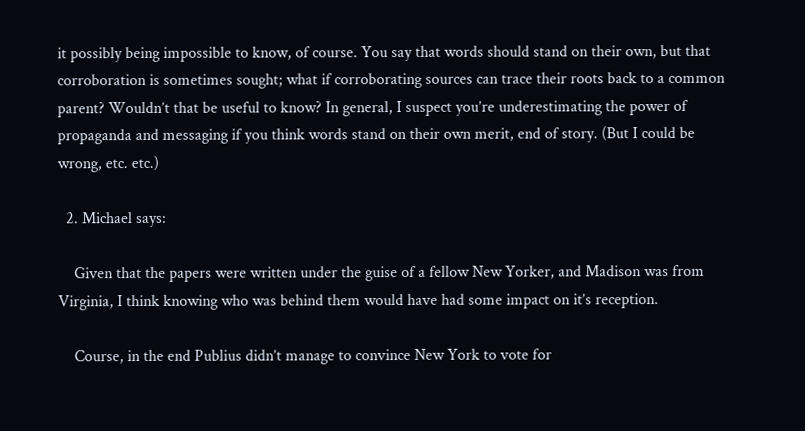it possibly being impossible to know, of course. You say that words should stand on their own, but that corroboration is sometimes sought; what if corroborating sources can trace their roots back to a common parent? Wouldn’t that be useful to know? In general, I suspect you’re underestimating the power of propaganda and messaging if you think words stand on their own merit, end of story. (But I could be wrong, etc. etc.)

  2. Michael says:

    Given that the papers were written under the guise of a fellow New Yorker, and Madison was from Virginia, I think knowing who was behind them would have had some impact on it’s reception.

    Course, in the end Publius didn’t manage to convince New York to vote for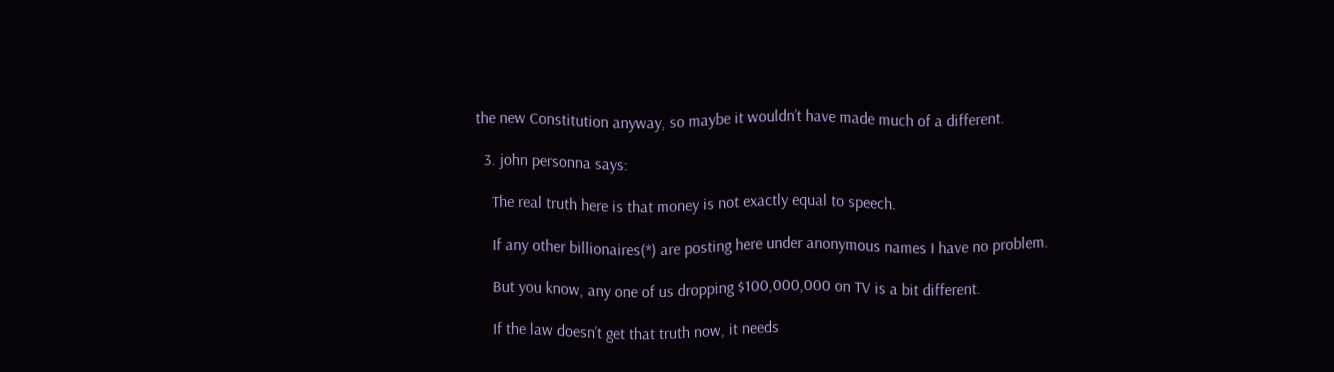the new Constitution anyway, so maybe it wouldn’t have made much of a different.

  3. john personna says:

    The real truth here is that money is not exactly equal to speech.

    If any other billionaires(*) are posting here under anonymous names I have no problem.

    But you know, any one of us dropping $100,000,000 on TV is a bit different.

    If the law doesn’t get that truth now, it needs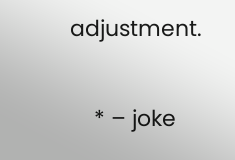adjustment.

    * – joke